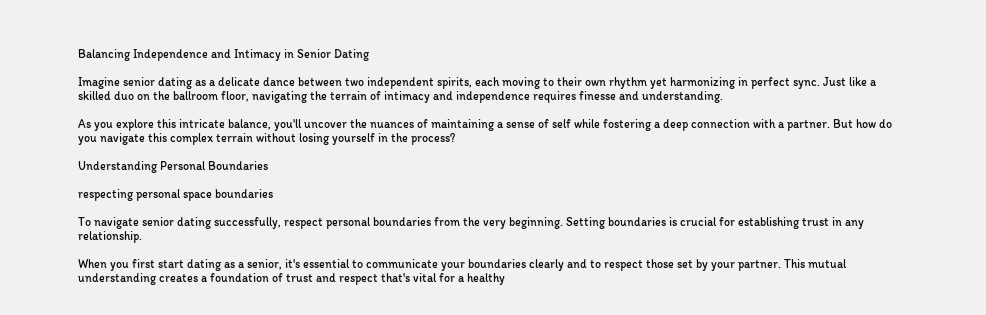Balancing Independence and Intimacy in Senior Dating

Imagine senior dating as a delicate dance between two independent spirits, each moving to their own rhythm yet harmonizing in perfect sync. Just like a skilled duo on the ballroom floor, navigating the terrain of intimacy and independence requires finesse and understanding.

As you explore this intricate balance, you'll uncover the nuances of maintaining a sense of self while fostering a deep connection with a partner. But how do you navigate this complex terrain without losing yourself in the process?

Understanding Personal Boundaries

respecting personal space boundaries

To navigate senior dating successfully, respect personal boundaries from the very beginning. Setting boundaries is crucial for establishing trust in any relationship.

When you first start dating as a senior, it's essential to communicate your boundaries clearly and to respect those set by your partner. This mutual understanding creates a foundation of trust and respect that's vital for a healthy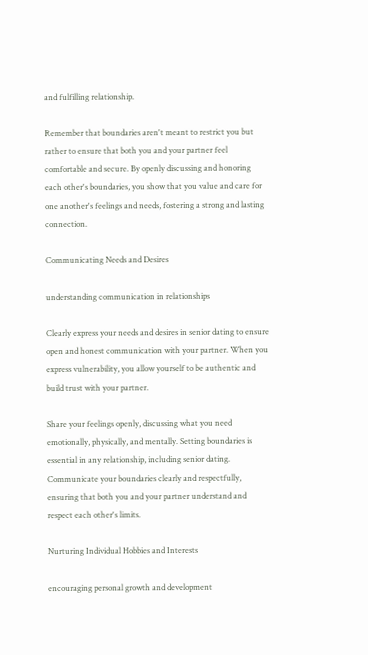and fulfilling relationship.

Remember that boundaries aren't meant to restrict you but rather to ensure that both you and your partner feel comfortable and secure. By openly discussing and honoring each other's boundaries, you show that you value and care for one another's feelings and needs, fostering a strong and lasting connection.

Communicating Needs and Desires

understanding communication in relationships

Clearly express your needs and desires in senior dating to ensure open and honest communication with your partner. When you express vulnerability, you allow yourself to be authentic and build trust with your partner.

Share your feelings openly, discussing what you need emotionally, physically, and mentally. Setting boundaries is essential in any relationship, including senior dating. Communicate your boundaries clearly and respectfully, ensuring that both you and your partner understand and respect each other's limits.

Nurturing Individual Hobbies and Interests

encouraging personal growth and development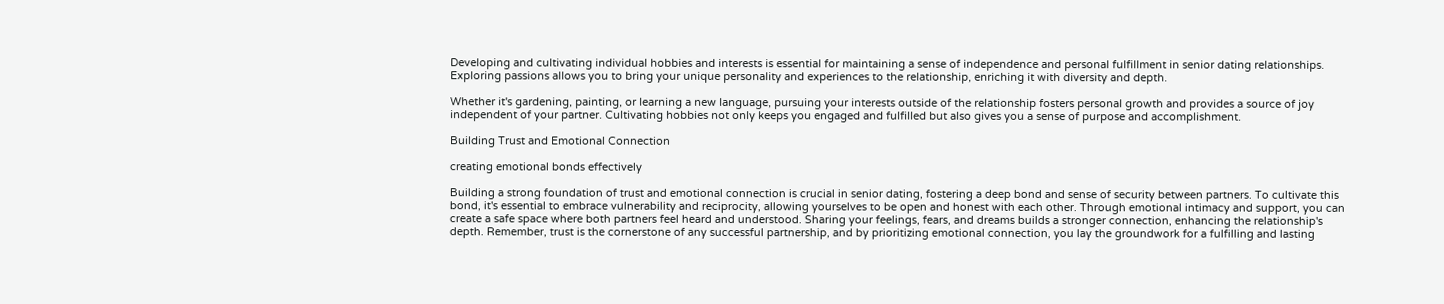Developing and cultivating individual hobbies and interests is essential for maintaining a sense of independence and personal fulfillment in senior dating relationships. Exploring passions allows you to bring your unique personality and experiences to the relationship, enriching it with diversity and depth.

Whether it's gardening, painting, or learning a new language, pursuing your interests outside of the relationship fosters personal growth and provides a source of joy independent of your partner. Cultivating hobbies not only keeps you engaged and fulfilled but also gives you a sense of purpose and accomplishment.

Building Trust and Emotional Connection

creating emotional bonds effectively

Building a strong foundation of trust and emotional connection is crucial in senior dating, fostering a deep bond and sense of security between partners. To cultivate this bond, it's essential to embrace vulnerability and reciprocity, allowing yourselves to be open and honest with each other. Through emotional intimacy and support, you can create a safe space where both partners feel heard and understood. Sharing your feelings, fears, and dreams builds a stronger connection, enhancing the relationship's depth. Remember, trust is the cornerstone of any successful partnership, and by prioritizing emotional connection, you lay the groundwork for a fulfilling and lasting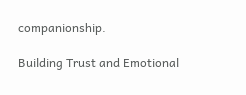companionship.

Building Trust and Emotional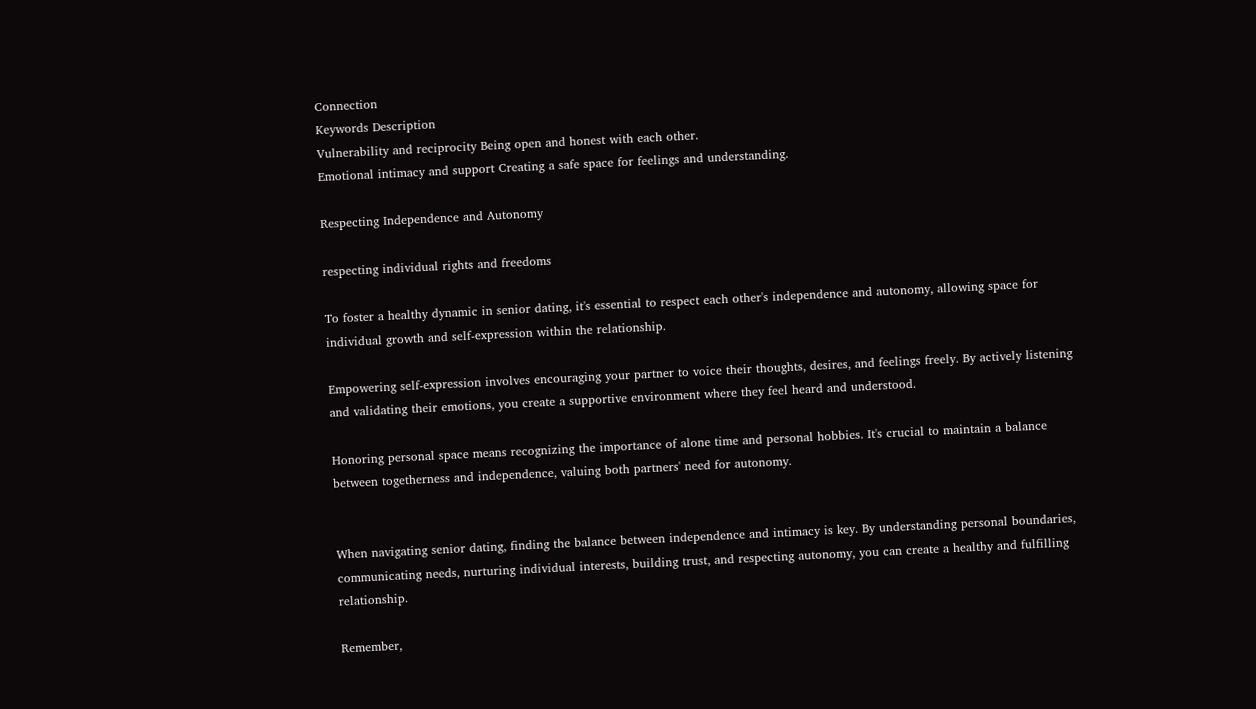Connection
Keywords Description
Vulnerability and reciprocity Being open and honest with each other.
Emotional intimacy and support Creating a safe space for feelings and understanding.

Respecting Independence and Autonomy

respecting individual rights and freedoms

To foster a healthy dynamic in senior dating, it's essential to respect each other's independence and autonomy, allowing space for individual growth and self-expression within the relationship.

Empowering self-expression involves encouraging your partner to voice their thoughts, desires, and feelings freely. By actively listening and validating their emotions, you create a supportive environment where they feel heard and understood.

Honoring personal space means recognizing the importance of alone time and personal hobbies. It's crucial to maintain a balance between togetherness and independence, valuing both partners' need for autonomy.


When navigating senior dating, finding the balance between independence and intimacy is key. By understanding personal boundaries, communicating needs, nurturing individual interests, building trust, and respecting autonomy, you can create a healthy and fulfilling relationship.

Remember,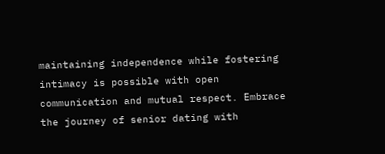maintaining independence while fostering intimacy is possible with open communication and mutual respect. Embrace the journey of senior dating with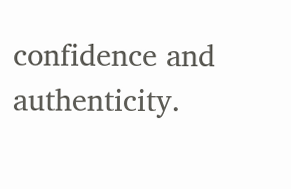confidence and authenticity.